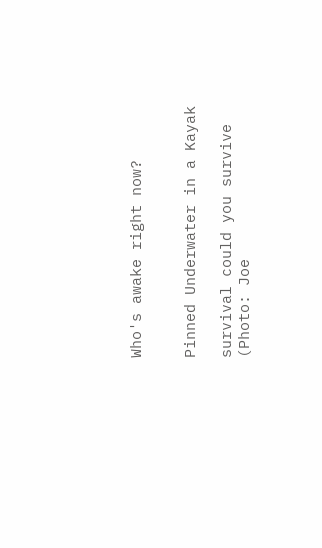Who's awake right now?


Pinned Underwater in a Kayak

survival could you survive
(Photo: Joe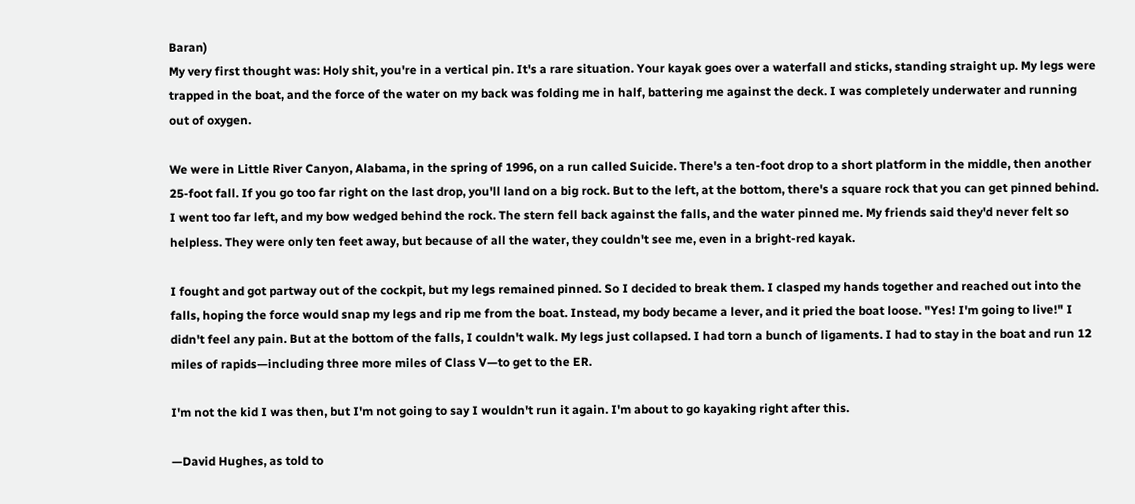Baran)
My very first thought was: Holy shit, you're in a vertical pin. It's a rare situation. Your kayak goes over a waterfall and sticks, standing straight up. My legs were trapped in the boat, and the force of the water on my back was folding me in half, battering me against the deck. I was completely underwater and running out of oxygen.

We were in Little River Canyon, Alabama, in the spring of 1996, on a run called Suicide. There's a ten-foot drop to a short platform in the middle, then another 25-foot fall. If you go too far right on the last drop, you'll land on a big rock. But to the left, at the bottom, there's a square rock that you can get pinned behind. I went too far left, and my bow wedged behind the rock. The stern fell back against the falls, and the water pinned me. My friends said they'd never felt so helpless. They were only ten feet away, but because of all the water, they couldn't see me, even in a bright-red kayak.

I fought and got partway out of the cockpit, but my legs remained pinned. So I decided to break them. I clasped my hands together and reached out into the falls, hoping the force would snap my legs and rip me from the boat. Instead, my body became a lever, and it pried the boat loose. "Yes! I'm going to live!" I didn't feel any pain. But at the bottom of the falls, I couldn't walk. My legs just collapsed. I had torn a bunch of ligaments. I had to stay in the boat and run 12 miles of rapids—including three more miles of Class V—to get to the ER.

I'm not the kid I was then, but I'm not going to say I wouldn't run it again. I'm about to go kayaking right after this.

—David Hughes, as told to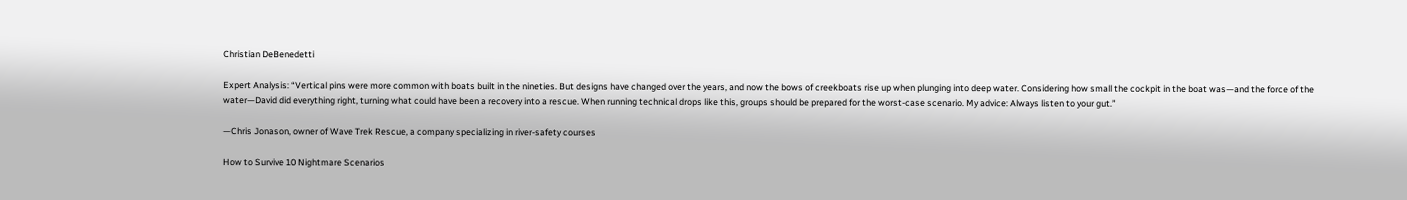Christian DeBenedetti

Expert Analysis: “Vertical pins were more common with boats built in the nineties. But designs have changed over the years, and now the bows of creekboats rise up when plunging into deep water. Considering how small the cockpit in the boat was—and the force of the water—David did everything right, turning what could have been a recovery into a rescue. When running technical drops like this, groups should be prepared for the worst-case scenario. My advice: Always listen to your gut.”

—Chris Jonason, owner of Wave Trek Rescue, a company specializing in river-safety courses

How to Survive 10 Nightmare Scenarios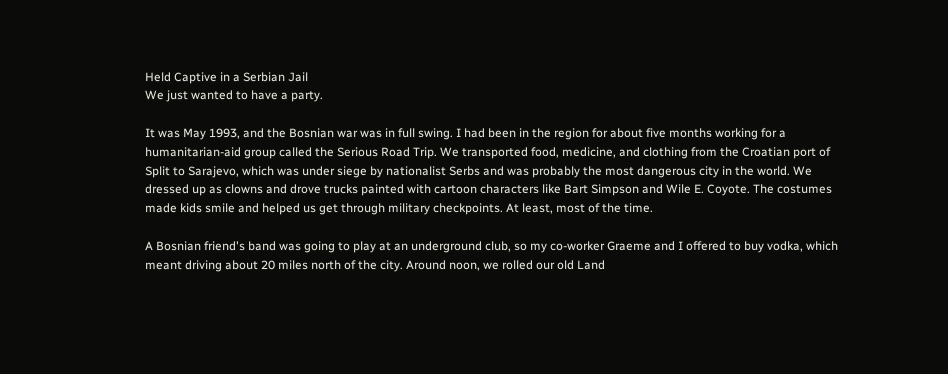Held Captive in a Serbian Jail
We just wanted to have a party.

It was May 1993, and the Bosnian war was in full swing. I had been in the region for about five months working for a humanitarian-aid group called the Serious Road Trip. We transported food, medicine, and clothing from the Croatian port of Split to Sarajevo, which was under siege by nationalist Serbs and was probably the most dangerous city in the world. We dressed up as clowns and drove trucks painted with cartoon characters like Bart Simpson and Wile E. Coyote. The costumes made kids smile and helped us get through military checkpoints. At least, most of the time.

A Bosnian friend's band was going to play at an underground club, so my co-worker Graeme and I offered to buy vodka, which meant driving about 20 miles north of the city. Around noon, we rolled our old Land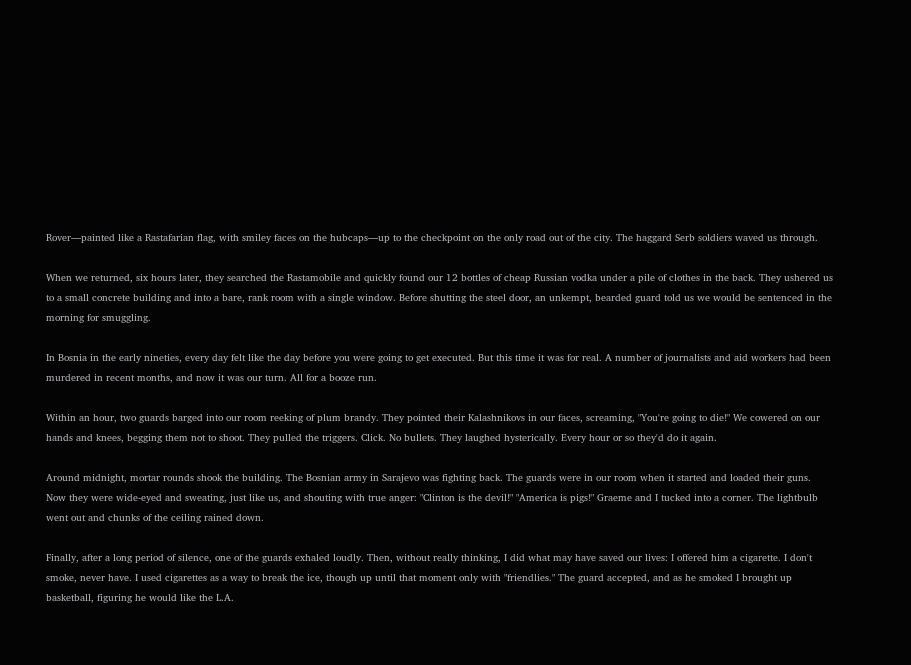Rover—painted like a Rastafarian flag, with smiley faces on the hubcaps—up to the checkpoint on the only road out of the city. The haggard Serb soldiers waved us through.

When we returned, six hours later, they searched the Rastamobile and quickly found our 12 bottles of cheap Russian vodka under a pile of clothes in the back. They ushered us to a small concrete building and into a bare, rank room with a single window. Before shutting the steel door, an unkempt, bearded guard told us we would be sentenced in the morning for smuggling.

In Bosnia in the early nineties, every day felt like the day before you were going to get executed. But this time it was for real. A number of journalists and aid workers had been murdered in recent months, and now it was our turn. All for a booze run.

Within an hour, two guards barged into our room reeking of plum brandy. They pointed their Kalashnikovs in our faces, screaming, "You're going to die!" We cowered on our hands and knees, begging them not to shoot. They pulled the triggers. Click. No bullets. They laughed hysterically. Every hour or so they'd do it again.

Around midnight, mortar rounds shook the building. The Bosnian army in Sarajevo was fighting back. The guards were in our room when it started and loaded their guns. Now they were wide-eyed and sweating, just like us, and shouting with true anger: "Clinton is the devil!" "America is pigs!" Graeme and I tucked into a corner. The lightbulb went out and chunks of the ceiling rained down.

Finally, after a long period of silence, one of the guards exhaled loudly. Then, without really thinking, I did what may have saved our lives: I offered him a cigarette. I don't smoke, never have. I used cigarettes as a way to break the ice, though up until that moment only with "friendlies." The guard accepted, and as he smoked I brought up basketball, figuring he would like the L.A.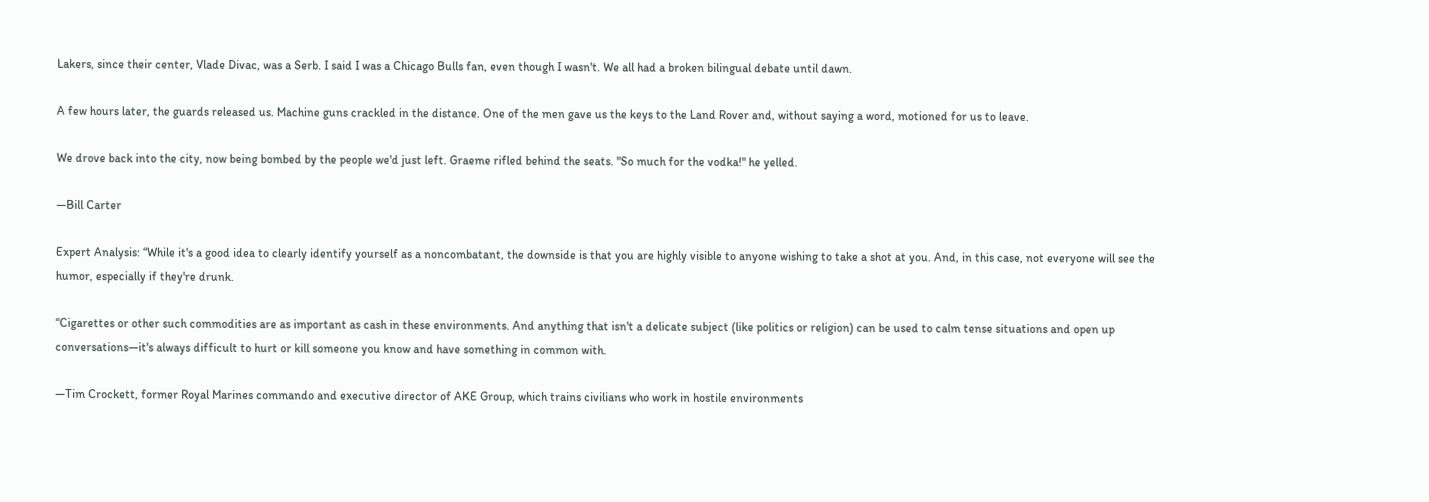Lakers, since their center, Vlade Divac, was a Serb. I said I was a Chicago Bulls fan, even though I wasn't. We all had a broken bilingual debate until dawn.

A few hours later, the guards released us. Machine guns crackled in the distance. One of the men gave us the keys to the Land Rover and, without saying a word, motioned for us to leave.

We drove back into the city, now being bombed by the people we'd just left. Graeme rifled behind the seats. "So much for the vodka!" he yelled.

—Bill Carter

Expert Analysis: “While it's a good idea to clearly identify yourself as a noncombatant, the downside is that you are highly visible to anyone wishing to take a shot at you. And, in this case, not everyone will see the humor, especially if they're drunk.

“Cigarettes or other such commodities are as important as cash in these environments. And anything that isn't a delicate subject (like politics or religion) can be used to calm tense situations and open up conversations—it's always difficult to hurt or kill someone you know and have something in common with.

—Tim Crockett, former Royal Marines commando and executive director of AKE Group, which trains civilians who work in hostile environments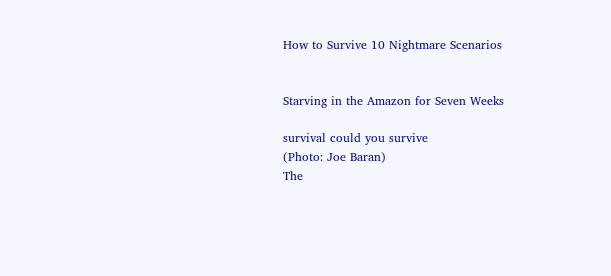How to Survive 10 Nightmare Scenarios


Starving in the Amazon for Seven Weeks

survival could you survive
(Photo: Joe Baran)
The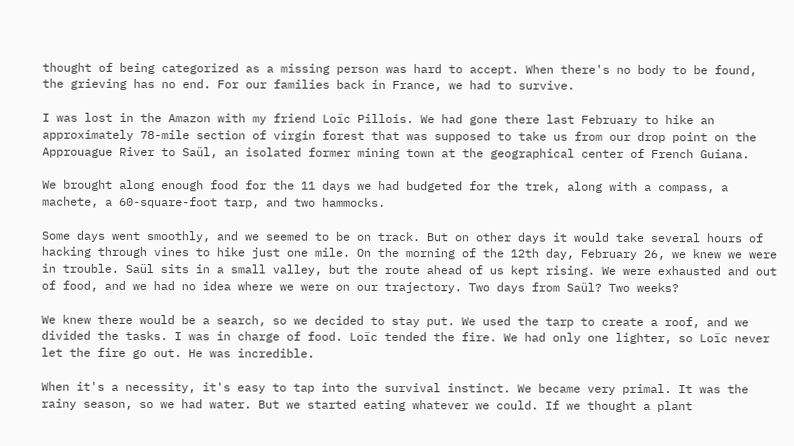thought of being categorized as a missing person was hard to accept. When there's no body to be found, the grieving has no end. For our families back in France, we had to survive.

I was lost in the Amazon with my friend Loïc Pillois. We had gone there last February to hike an approximately 78-mile section of virgin forest that was supposed to take us from our drop point on the Approuague River to Saül, an isolated former mining town at the geographical center of French Guiana.

We brought along enough food for the 11 days we had budgeted for the trek, along with a compass, a machete, a 60-square-foot tarp, and two hammocks.

Some days went smoothly, and we seemed to be on track. But on other days it would take several hours of hacking through vines to hike just one mile. On the morning of the 12th day, February 26, we knew we were in trouble. Saül sits in a small valley, but the route ahead of us kept rising. We were exhausted and out of food, and we had no idea where we were on our trajectory. Two days from Saül? Two weeks?

We knew there would be a search, so we decided to stay put. We used the tarp to create a roof, and we divided the tasks. I was in charge of food. Loïc tended the fire. We had only one lighter, so Loïc never let the fire go out. He was incredible.

When it's a necessity, it's easy to tap into the survival instinct. We became very primal. It was the rainy season, so we had water. But we started eating whatever we could. If we thought a plant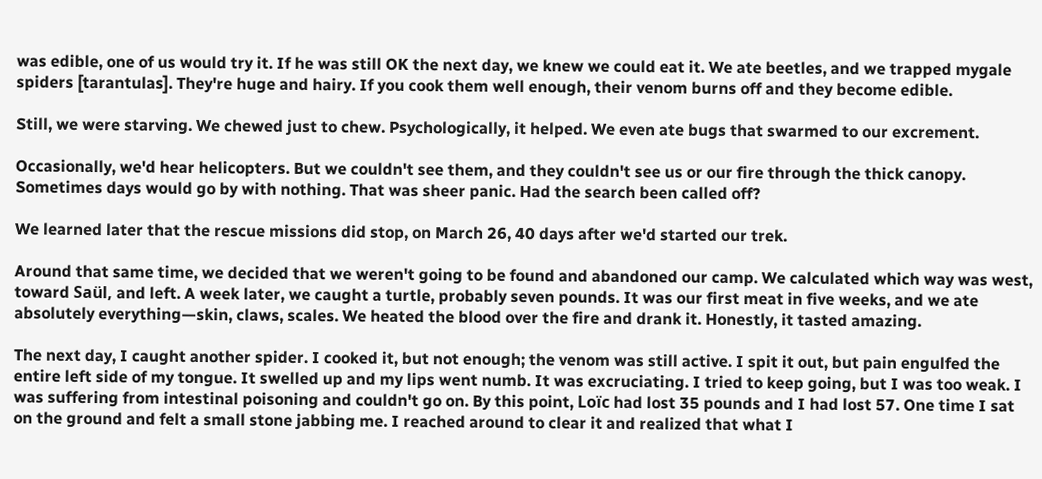was edible, one of us would try it. If he was still OK the next day, we knew we could eat it. We ate beetles, and we trapped mygale spiders [tarantulas]. They're huge and hairy. If you cook them well enough, their venom burns off and they become edible.

Still, we were starving. We chewed just to chew. Psychologically, it helped. We even ate bugs that swarmed to our excrement.

Occasionally, we'd hear helicopters. But we couldn't see them, and they couldn't see us or our fire through the thick canopy. Sometimes days would go by with nothing. That was sheer panic. Had the search been called off?

We learned later that the rescue missions did stop, on March 26, 40 days after we'd started our trek.

Around that same time, we decided that we weren't going to be found and abandoned our camp. We calculated which way was west, toward Saül, and left. A week later, we caught a turtle, probably seven pounds. It was our first meat in five weeks, and we ate absolutely everything—skin, claws, scales. We heated the blood over the fire and drank it. Honestly, it tasted amazing.

The next day, I caught another spider. I cooked it, but not enough; the venom was still active. I spit it out, but pain engulfed the entire left side of my tongue. It swelled up and my lips went numb. It was excruciating. I tried to keep going, but I was too weak. I was suffering from intestinal poisoning and couldn't go on. By this point, Loïc had lost 35 pounds and I had lost 57. One time I sat on the ground and felt a small stone jabbing me. I reached around to clear it and realized that what I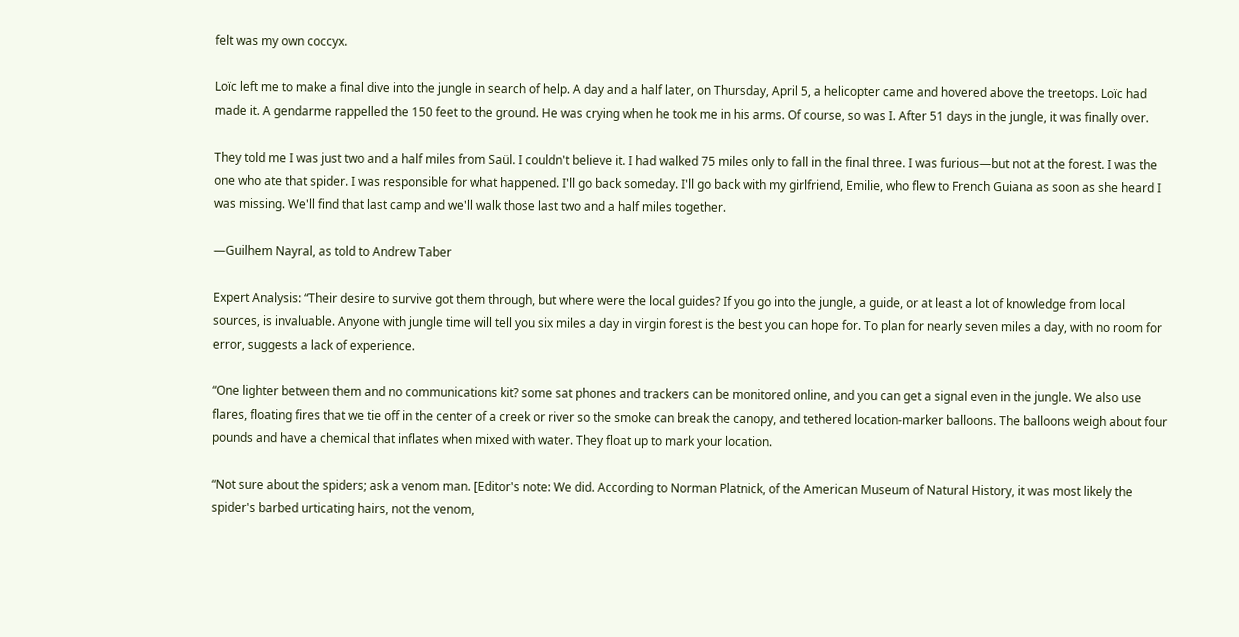felt was my own coccyx.

Loïc left me to make a final dive into the jungle in search of help. A day and a half later, on Thursday, April 5, a helicopter came and hovered above the treetops. Loïc had made it. A gendarme rappelled the 150 feet to the ground. He was crying when he took me in his arms. Of course, so was I. After 51 days in the jungle, it was finally over.

They told me I was just two and a half miles from Saül. I couldn't believe it. I had walked 75 miles only to fall in the final three. I was furious—but not at the forest. I was the one who ate that spider. I was responsible for what happened. I'll go back someday. I'll go back with my girlfriend, Emilie, who flew to French Guiana as soon as she heard I was missing. We'll find that last camp and we'll walk those last two and a half miles together.

—Guilhem Nayral, as told to Andrew Taber

Expert Analysis: “Their desire to survive got them through, but where were the local guides? If you go into the jungle, a guide, or at least a lot of knowledge from local sources, is invaluable. Anyone with jungle time will tell you six miles a day in virgin forest is the best you can hope for. To plan for nearly seven miles a day, with no room for error, suggests a lack of experience.

“One lighter between them and no communications kit? some sat phones and trackers can be monitored online, and you can get a signal even in the jungle. We also use flares, floating fires that we tie off in the center of a creek or river so the smoke can break the canopy, and tethered location-marker balloons. The balloons weigh about four pounds and have a chemical that inflates when mixed with water. They float up to mark your location.

“Not sure about the spiders; ask a venom man. [Editor's note: We did. According to Norman Platnick, of the American Museum of Natural History, it was most likely the spider's barbed urticating hairs, not the venom,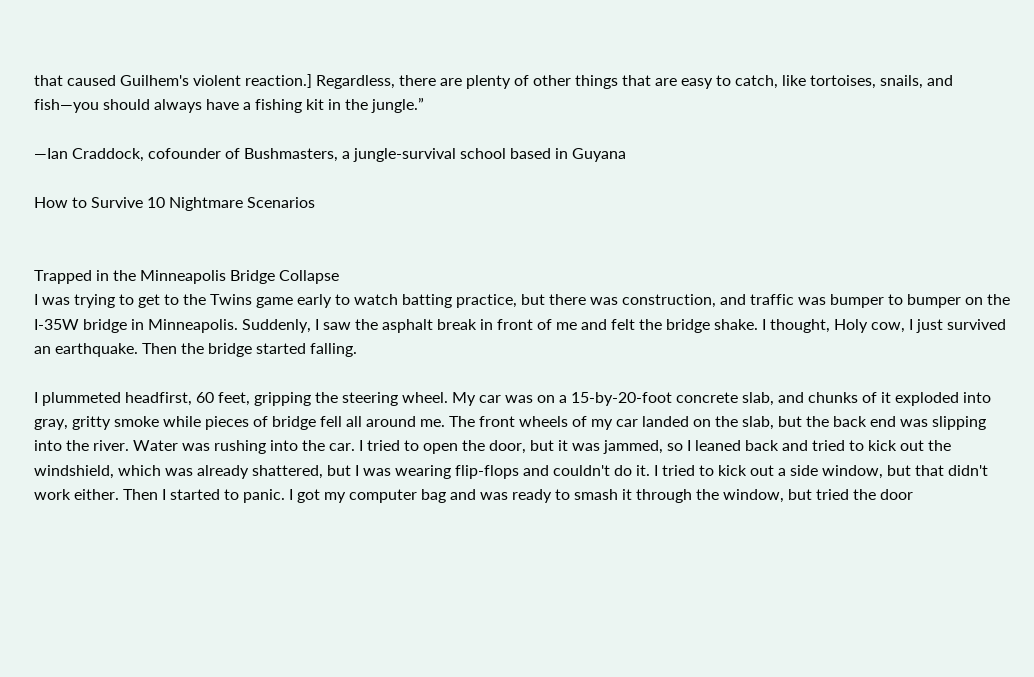that caused Guilhem's violent reaction.] Regardless, there are plenty of other things that are easy to catch, like tortoises, snails, and fish—you should always have a fishing kit in the jungle.”

—Ian Craddock, cofounder of Bushmasters, a jungle-survival school based in Guyana

How to Survive 10 Nightmare Scenarios


Trapped in the Minneapolis Bridge Collapse
I was trying to get to the Twins game early to watch batting practice, but there was construction, and traffic was bumper to bumper on the I-35W bridge in Minneapolis. Suddenly, I saw the asphalt break in front of me and felt the bridge shake. I thought, Holy cow, I just survived an earthquake. Then the bridge started falling.

I plummeted headfirst, 60 feet, gripping the steering wheel. My car was on a 15-by-20-foot concrete slab, and chunks of it exploded into gray, gritty smoke while pieces of bridge fell all around me. The front wheels of my car landed on the slab, but the back end was slipping into the river. Water was rushing into the car. I tried to open the door, but it was jammed, so I leaned back and tried to kick out the windshield, which was already shattered, but I was wearing flip-flops and couldn't do it. I tried to kick out a side window, but that didn't work either. Then I started to panic. I got my computer bag and was ready to smash it through the window, but tried the door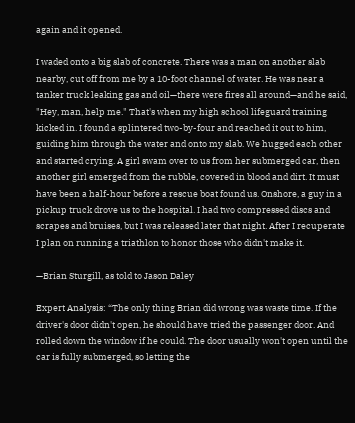again and it opened.

I waded onto a big slab of concrete. There was a man on another slab nearby, cut off from me by a 10-foot channel of water. He was near a tanker truck leaking gas and oil—there were fires all around—and he said, "Hey, man, help me." That's when my high school lifeguard training kicked in. I found a splintered two-by-four and reached it out to him, guiding him through the water and onto my slab. We hugged each other and started crying. A girl swam over to us from her submerged car, then another girl emerged from the rubble, covered in blood and dirt. It must have been a half-hour before a rescue boat found us. Onshore, a guy in a pickup truck drove us to the hospital. I had two compressed discs and scrapes and bruises, but I was released later that night. After I recuperate I plan on running a triathlon to honor those who didn't make it.

—Brian Sturgill, as told to Jason Daley

Expert Analysis: “The only thing Brian did wrong was waste time. If the driver's door didn't open, he should have tried the passenger door. And rolled down the window if he could. The door usually won't open until the car is fully submerged, so letting the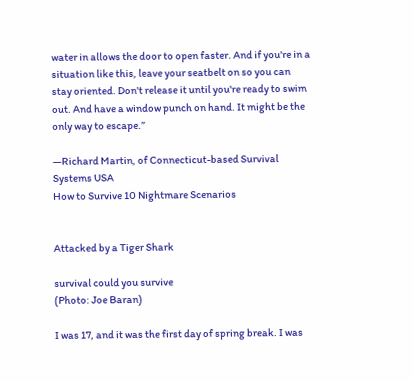water in allows the door to open faster. And if you're in a situation like this, leave your seatbelt on so you can stay oriented. Don't release it until you're ready to swim out. And have a window punch on hand. It might be the only way to escape.”

—Richard Martin, of Connecticut-based Survival Systems USA
How to Survive 10 Nightmare Scenarios


Attacked by a Tiger Shark

survival could you survive
(Photo: Joe Baran)

I was 17, and it was the first day of spring break. I was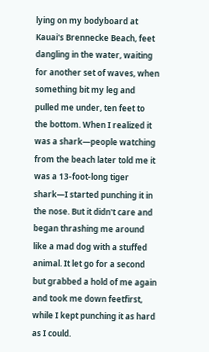lying on my bodyboard at Kauai's Brennecke Beach, feet dangling in the water, waiting for another set of waves, when something bit my leg and pulled me under, ten feet to the bottom. When I realized it was a shark—people watching from the beach later told me it was a 13-foot-long tiger shark—I started punching it in the nose. But it didn't care and began thrashing me around like a mad dog with a stuffed animal. It let go for a second but grabbed a hold of me again and took me down feetfirst, while I kept punching it as hard as I could.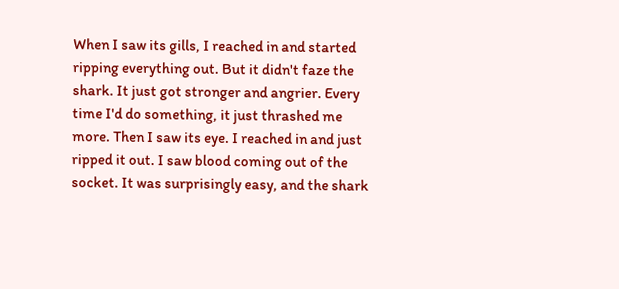When I saw its gills, I reached in and started ripping everything out. But it didn't faze the shark. It just got stronger and angrier. Every time I'd do something, it just thrashed me more. Then I saw its eye. I reached in and just ripped it out. I saw blood coming out of the socket. It was surprisingly easy, and the shark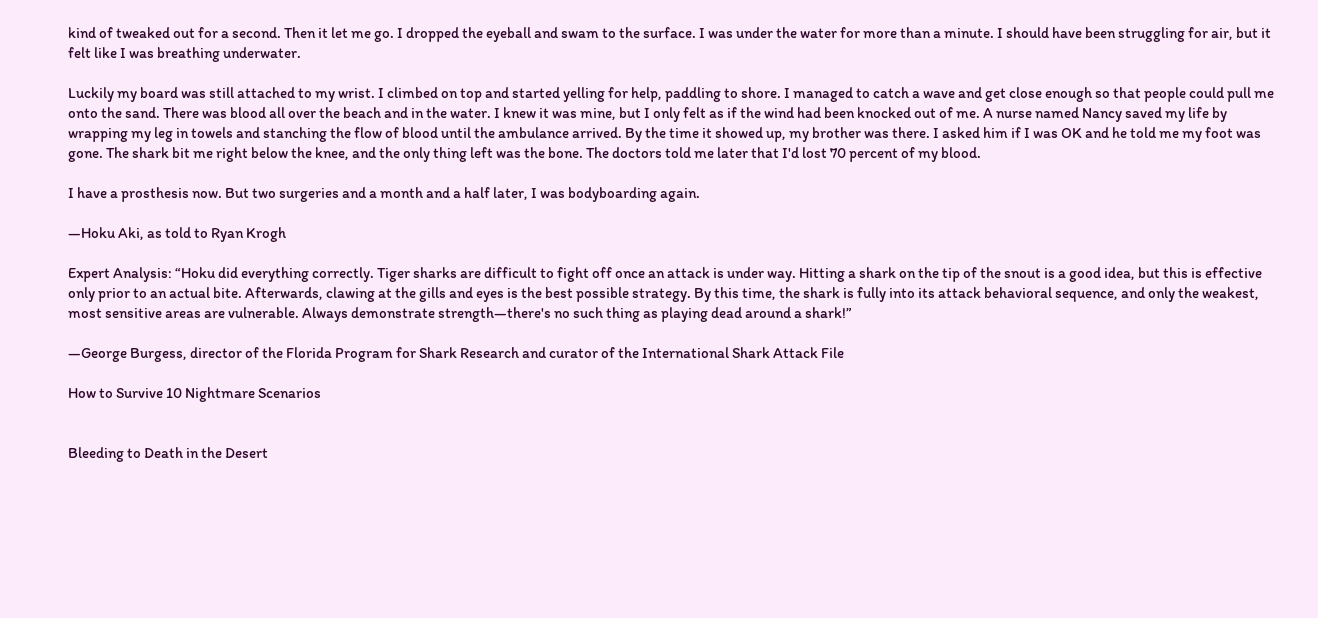kind of tweaked out for a second. Then it let me go. I dropped the eyeball and swam to the surface. I was under the water for more than a minute. I should have been struggling for air, but it felt like I was breathing underwater.

Luckily my board was still attached to my wrist. I climbed on top and started yelling for help, paddling to shore. I managed to catch a wave and get close enough so that people could pull me onto the sand. There was blood all over the beach and in the water. I knew it was mine, but I only felt as if the wind had been knocked out of me. A nurse named Nancy saved my life by wrapping my leg in towels and stanching the flow of blood until the ambulance arrived. By the time it showed up, my brother was there. I asked him if I was OK and he told me my foot was gone. The shark bit me right below the knee, and the only thing left was the bone. The doctors told me later that I'd lost 70 percent of my blood.

I have a prosthesis now. But two surgeries and a month and a half later, I was bodyboarding again.

—Hoku Aki, as told to Ryan Krogh

Expert Analysis: “Hoku did everything correctly. Tiger sharks are difficult to fight off once an attack is under way. Hitting a shark on the tip of the snout is a good idea, but this is effective only prior to an actual bite. Afterwards, clawing at the gills and eyes is the best possible strategy. By this time, the shark is fully into its attack behavioral sequence, and only the weakest, most sensitive areas are vulnerable. Always demonstrate strength—there's no such thing as playing dead around a shark!”

—George Burgess, director of the Florida Program for Shark Research and curator of the International Shark Attack File

How to Survive 10 Nightmare Scenarios


Bleeding to Death in the Desert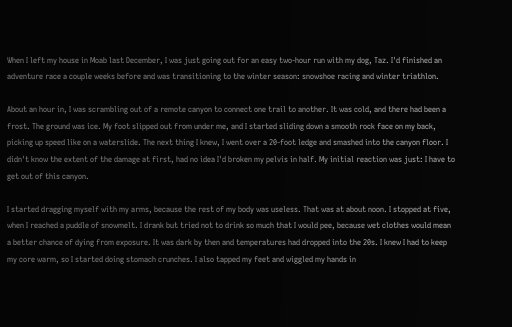When I left my house in Moab last December, I was just going out for an easy two-hour run with my dog, Taz. I'd finished an adventure race a couple weeks before and was transitioning to the winter season: snowshoe racing and winter triathlon.

About an hour in, I was scrambling out of a remote canyon to connect one trail to another. It was cold, and there had been a frost. The ground was ice. My foot slipped out from under me, and I started sliding down a smooth rock face on my back, picking up speed like on a waterslide. The next thing I knew, I went over a 20-foot ledge and smashed into the canyon floor. I didn't know the extent of the damage at first, had no idea I'd broken my pelvis in half. My initial reaction was just: I have to get out of this canyon.

I started dragging myself with my arms, because the rest of my body was useless. That was at about noon. I stopped at five, when I reached a puddle of snowmelt. I drank but tried not to drink so much that I would pee, because wet clothes would mean a better chance of dying from exposure. It was dark by then and temperatures had dropped into the 20s. I knew I had to keep my core warm, so I started doing stomach crunches. I also tapped my feet and wiggled my hands in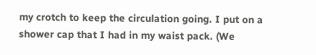my crotch to keep the circulation going. I put on a shower cap that I had in my waist pack. (We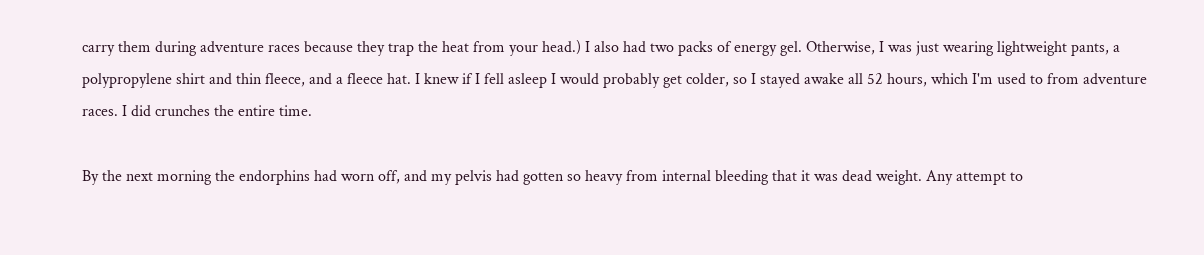carry them during adventure races because they trap the heat from your head.) I also had two packs of energy gel. Otherwise, I was just wearing lightweight pants, a polypropylene shirt and thin fleece, and a fleece hat. I knew if I fell asleep I would probably get colder, so I stayed awake all 52 hours, which I'm used to from adventure races. I did crunches the entire time.

By the next morning the endorphins had worn off, and my pelvis had gotten so heavy from internal bleeding that it was dead weight. Any attempt to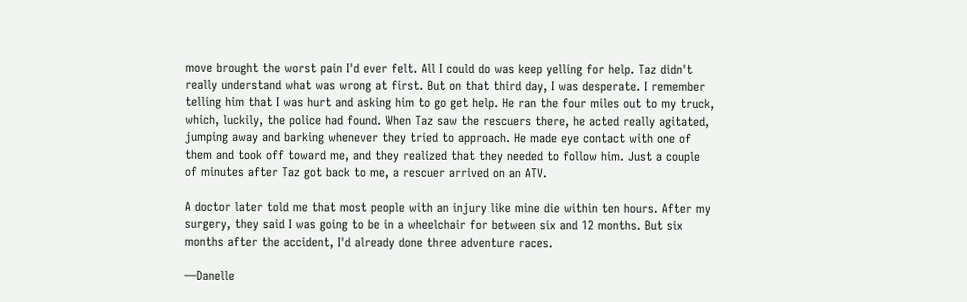move brought the worst pain I'd ever felt. All I could do was keep yelling for help. Taz didn't really understand what was wrong at first. But on that third day, I was desperate. I remember telling him that I was hurt and asking him to go get help. He ran the four miles out to my truck, which, luckily, the police had found. When Taz saw the rescuers there, he acted really agitated, jumping away and barking whenever they tried to approach. He made eye contact with one of them and took off toward me, and they realized that they needed to follow him. Just a couple of minutes after Taz got back to me, a rescuer arrived on an ATV.

A doctor later told me that most people with an injury like mine die within ten hours. After my surgery, they said I was going to be in a wheelchair for between six and 12 months. But six months after the accident, I'd already done three adventure races.

—Danelle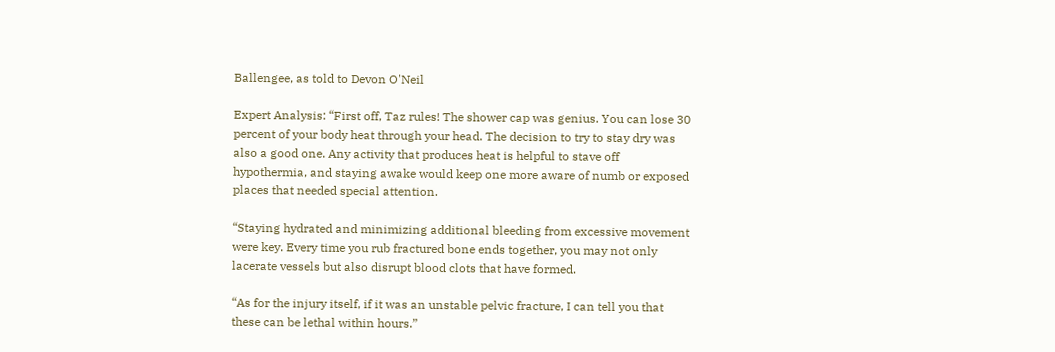Ballengee, as told to Devon O'Neil

Expert Analysis: “First off, Taz rules! The shower cap was genius. You can lose 30 percent of your body heat through your head. The decision to try to stay dry was also a good one. Any activity that produces heat is helpful to stave off hypothermia, and staying awake would keep one more aware of numb or exposed places that needed special attention.

“Staying hydrated and minimizing additional bleeding from excessive movement were key. Every time you rub fractured bone ends together, you may not only lacerate vessels but also disrupt blood clots that have formed.

“As for the injury itself, if it was an unstable pelvic fracture, I can tell you that these can be lethal within hours.”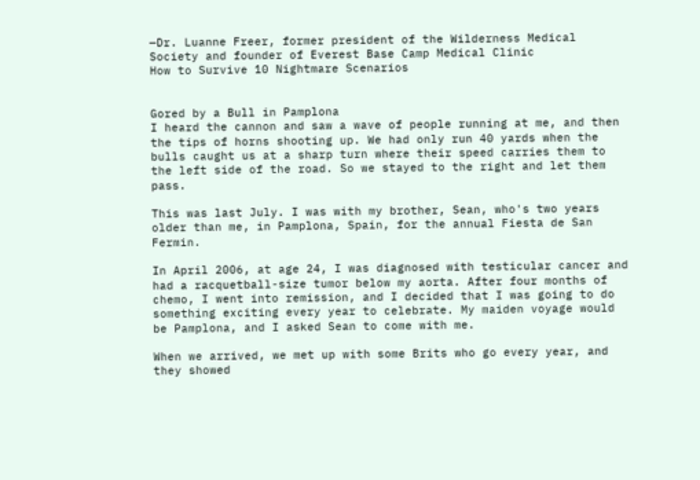—Dr. Luanne Freer, former president of the Wilderness Medical Society and founder of Everest Base Camp Medical Clinic
How to Survive 10 Nightmare Scenarios


Gored by a Bull in Pamplona
I heard the cannon and saw a wave of people running at me, and then the tips of horns shooting up. We had only run 40 yards when the bulls caught us at a sharp turn where their speed carries them to the left side of the road. So we stayed to the right and let them pass.

This was last July. I was with my brother, Sean, who's two years older than me, in Pamplona, Spain, for the annual Fiesta de San Fermin.

In April 2006, at age 24, I was diagnosed with testicular cancer and had a racquetball-size tumor below my aorta. After four months of chemo, I went into remission, and I decided that I was going to do something exciting every year to celebrate. My maiden voyage would be Pamplona, and I asked Sean to come with me.

When we arrived, we met up with some Brits who go every year, and they showed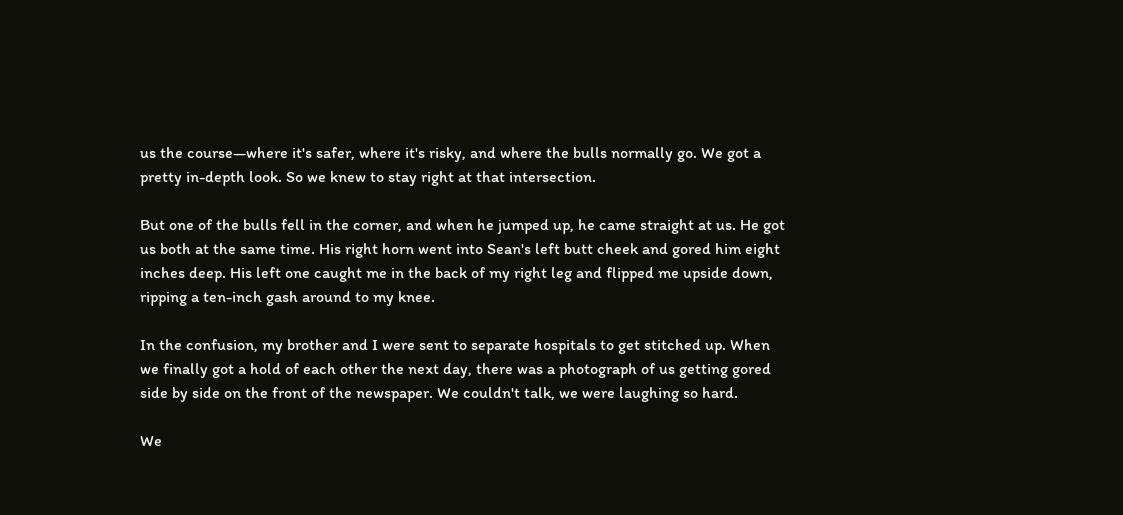us the course—where it's safer, where it's risky, and where the bulls normally go. We got a pretty in-depth look. So we knew to stay right at that intersection.

But one of the bulls fell in the corner, and when he jumped up, he came straight at us. He got us both at the same time. His right horn went into Sean's left butt cheek and gored him eight inches deep. His left one caught me in the back of my right leg and flipped me upside down, ripping a ten-inch gash around to my knee.

In the confusion, my brother and I were sent to separate hospitals to get stitched up. When we finally got a hold of each other the next day, there was a photograph of us getting gored side by side on the front of the newspaper. We couldn't talk, we were laughing so hard.

We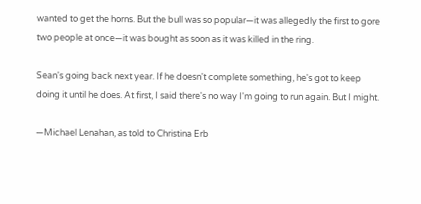wanted to get the horns. But the bull was so popular—it was allegedly the first to gore two people at once—it was bought as soon as it was killed in the ring.

Sean's going back next year. If he doesn't complete something, he's got to keep doing it until he does. At first, I said there's no way I'm going to run again. But I might.

—Michael Lenahan, as told to Christina Erb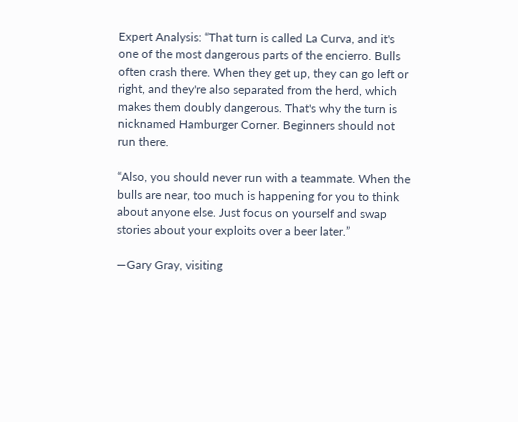Expert Analysis: “That turn is called La Curva, and it's one of the most dangerous parts of the encierro. Bulls often crash there. When they get up, they can go left or right, and they're also separated from the herd, which makes them doubly dangerous. That's why the turn is nicknamed Hamburger Corner. Beginners should not run there.

“Also, you should never run with a teammate. When the bulls are near, too much is happening for you to think about anyone else. Just focus on yourself and swap stories about your exploits over a beer later.”

—Gary Gray, visiting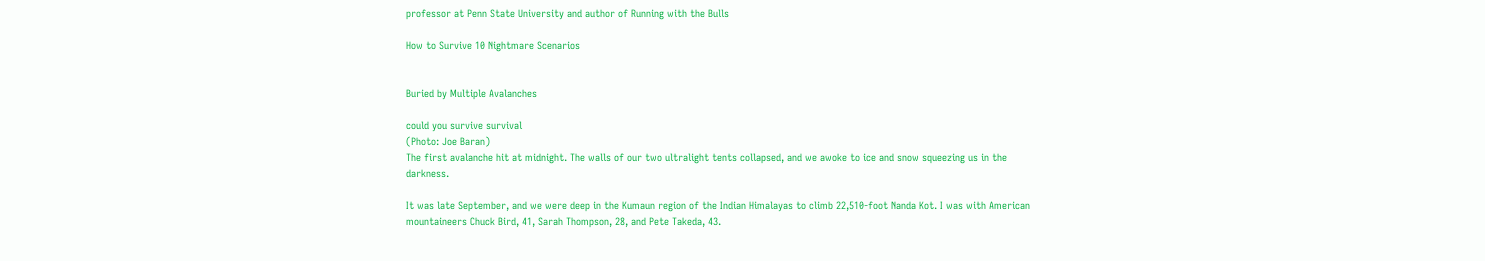professor at Penn State University and author of Running with the Bulls

How to Survive 10 Nightmare Scenarios


Buried by Multiple Avalanches

could you survive survival
(Photo: Joe Baran)
The first avalanche hit at midnight. The walls of our two ultralight tents collapsed, and we awoke to ice and snow squeezing us in the darkness.

It was late September, and we were deep in the Kumaun region of the Indian Himalayas to climb 22,510-foot Nanda Kot. I was with American mountaineers Chuck Bird, 41, Sarah Thompson, 28, and Pete Takeda, 43.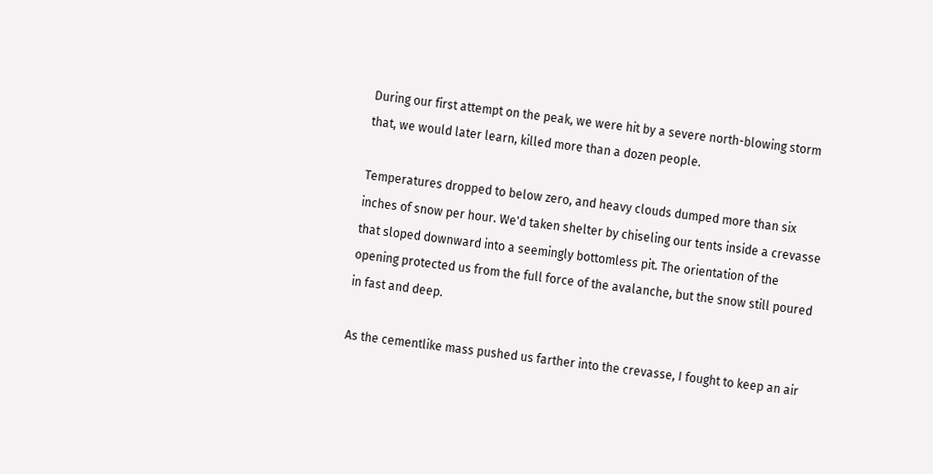During our first attempt on the peak, we were hit by a severe north-blowing storm that, we would later learn, killed more than a dozen people.

Temperatures dropped to below zero, and heavy clouds dumped more than six inches of snow per hour. We'd taken shelter by chiseling our tents inside a crevasse that sloped downward into a seemingly bottomless pit. The orientation of the opening protected us from the full force of the avalanche, but the snow still poured in fast and deep.

As the cementlike mass pushed us farther into the crevasse, I fought to keep an air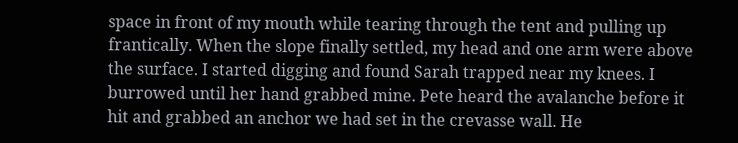space in front of my mouth while tearing through the tent and pulling up frantically. When the slope finally settled, my head and one arm were above the surface. I started digging and found Sarah trapped near my knees. I burrowed until her hand grabbed mine. Pete heard the avalanche before it hit and grabbed an anchor we had set in the crevasse wall. He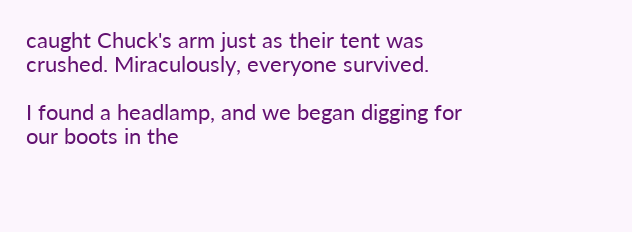caught Chuck's arm just as their tent was crushed. Miraculously, everyone survived.

I found a headlamp, and we began digging for our boots in the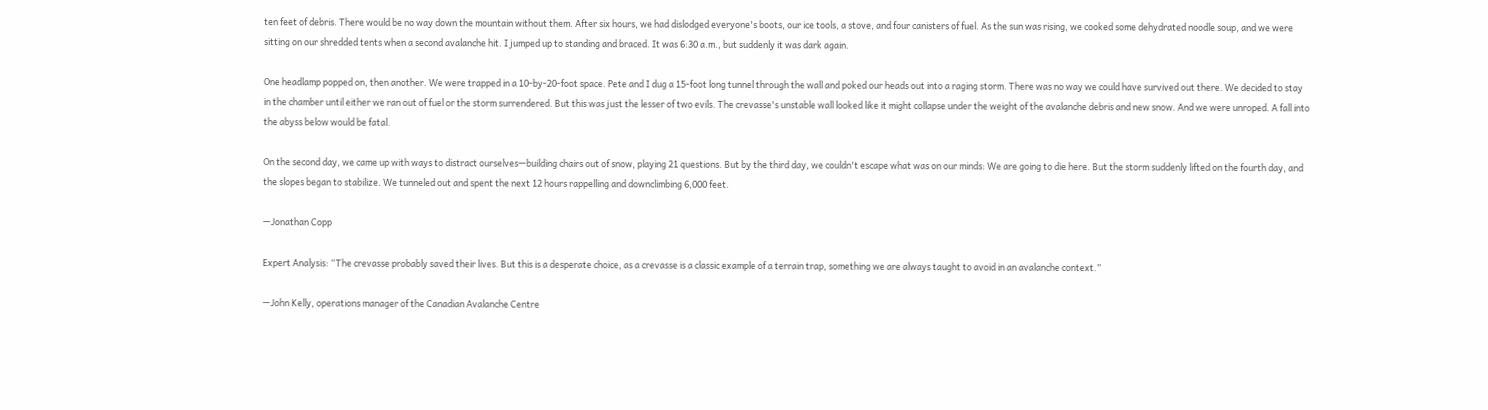ten feet of debris. There would be no way down the mountain without them. After six hours, we had dislodged everyone's boots, our ice tools, a stove, and four canisters of fuel. As the sun was rising, we cooked some dehydrated noodle soup, and we were sitting on our shredded tents when a second avalanche hit. I jumped up to standing and braced. It was 6:30 a.m., but suddenly it was dark again.

One headlamp popped on, then another. We were trapped in a 10-by-20-foot space. Pete and I dug a 15-foot long tunnel through the wall and poked our heads out into a raging storm. There was no way we could have survived out there. We decided to stay in the chamber until either we ran out of fuel or the storm surrendered. But this was just the lesser of two evils. The crevasse's unstable wall looked like it might collapse under the weight of the avalanche debris and new snow. And we were unroped. A fall into the abyss below would be fatal.

On the second day, we came up with ways to distract ourselves—building chairs out of snow, playing 21 questions. But by the third day, we couldn't escape what was on our minds: We are going to die here. But the storm suddenly lifted on the fourth day, and the slopes began to stabilize. We tunneled out and spent the next 12 hours rappelling and downclimbing 6,000 feet.

—Jonathan Copp

Expert Analysis: “The crevasse probably saved their lives. But this is a desperate choice, as a crevasse is a classic example of a terrain trap, something we are always taught to avoid in an avalanche context.”

—John Kelly, operations manager of the Canadian Avalanche Centre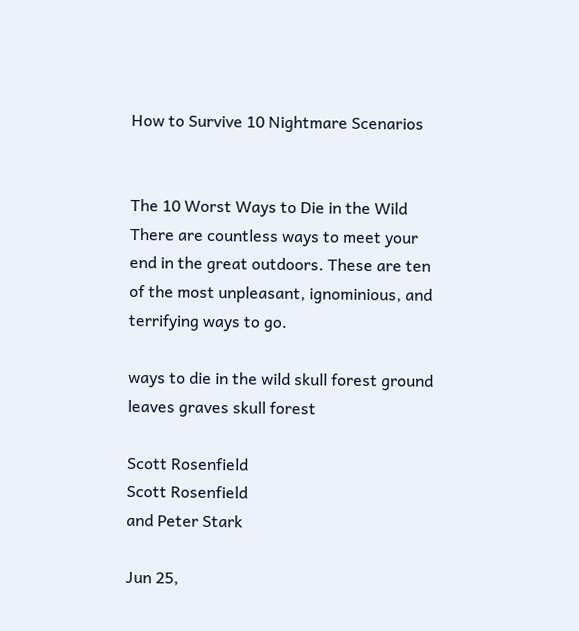How to Survive 10 Nightmare Scenarios


The 10 Worst Ways to Die in the Wild
There are countless ways to meet your end in the great outdoors. These are ten of the most unpleasant, ignominious, and terrifying ways to go.

ways to die in the wild skull forest ground leaves graves skull forest

Scott Rosenfield
Scott Rosenfield
and Peter Stark

Jun 25,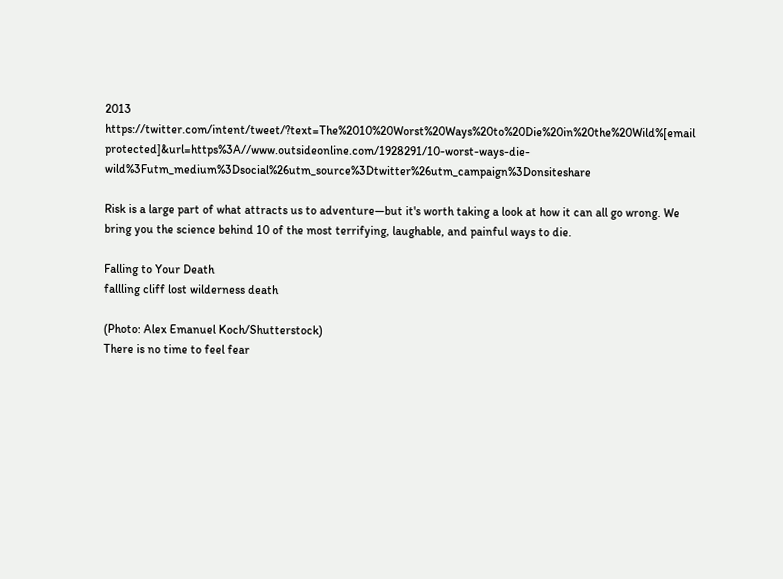2013
https://twitter.com/intent/tweet/?text=The%2010%20Worst%20Ways%20to%20Die%20in%20the%20Wild%[email protected]&url=https%3A//www.outsideonline.com/1928291/10-worst-ways-die-wild%3Futm_medium%3Dsocial%26utm_source%3Dtwitter%26utm_campaign%3Donsiteshare

Risk is a large part of what attracts us to adventure—but it's worth taking a look at how it can all go wrong. We bring you the science behind 10 of the most terrifying, laughable, and painful ways to die.

Falling to Your Death
fallling cliff lost wilderness death

(Photo: Alex Emanuel Koch/Shutterstock)
There is no time to feel fear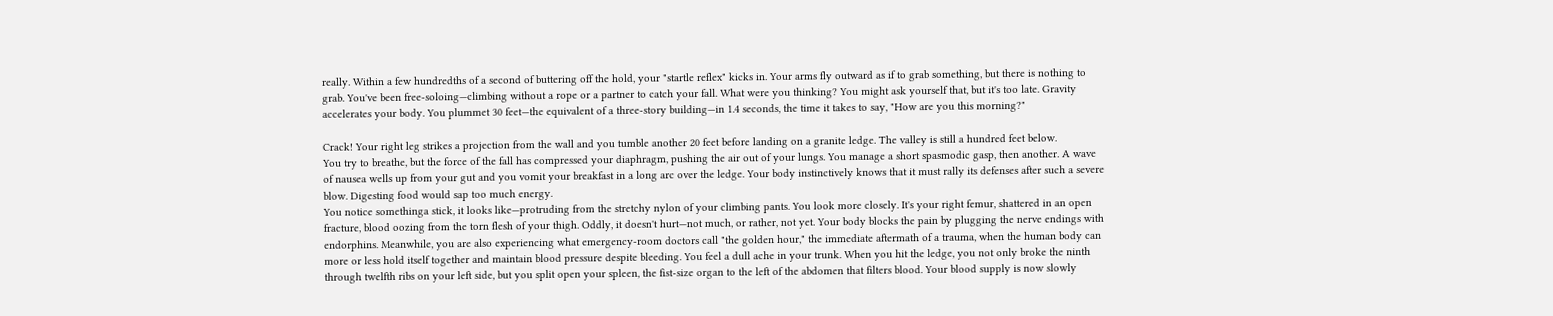really. Within a few hundredths of a second of buttering off the hold, your "startle reflex" kicks in. Your arms fly outward as if to grab something, but there is nothing to grab. You've been free-soloing—climbing without a rope or a partner to catch your fall. What were you thinking? You might ask yourself that, but it's too late. Gravity accelerates your body. You plummet 30 feet—the equivalent of a three-story building—in 1.4 seconds, the time it takes to say, "How are you this morning?"

Crack! Your right leg strikes a projection from the wall and you tumble another 20 feet before landing on a granite ledge. The valley is still a hundred feet below.
You try to breathe, but the force of the fall has compressed your diaphragm, pushing the air out of your lungs. You manage a short spasmodic gasp, then another. A wave of nausea wells up from your gut and you vomit your breakfast in a long arc over the ledge. Your body instinctively knows that it must rally its defenses after such a severe blow. Digesting food would sap too much energy.
You notice somethinga stick, it looks like—protruding from the stretchy nylon of your climbing pants. You look more closely. It's your right femur, shattered in an open fracture, blood oozing from the torn flesh of your thigh. Oddly, it doesn't hurt—not much, or rather, not yet. Your body blocks the pain by plugging the nerve endings with endorphins. Meanwhile, you are also experiencing what emergency-room doctors call "the golden hour," the immediate aftermath of a trauma, when the human body can more or less hold itself together and maintain blood pressure despite bleeding. You feel a dull ache in your trunk. When you hit the ledge, you not only broke the ninth through twelfth ribs on your left side, but you split open your spleen, the fist-size organ to the left of the abdomen that filters blood. Your blood supply is now slowly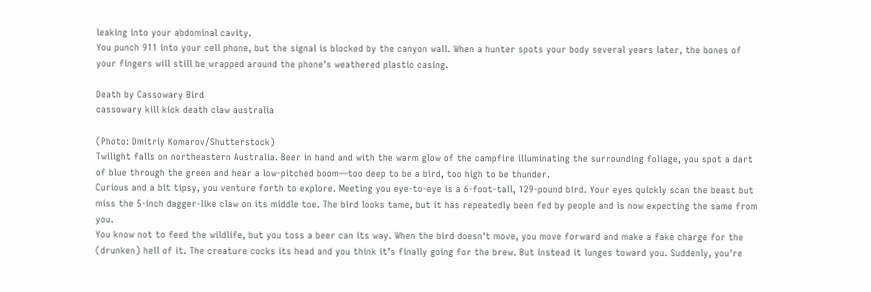leaking into your abdominal cavity.
You punch 911 into your cell phone, but the signal is blocked by the canyon wall. When a hunter spots your body several years later, the bones of your fingers will still be wrapped around the phone's weathered plastic casing.

Death by Cassowary Bird
cassowary kill kick death claw australia

(Photo: Dmitriy Komarov/Shutterstock)
Twilight falls on northeastern Australia. Beer in hand and with the warm glow of the campfire illuminating the surrounding foliage, you spot a dart of blue through the green and hear a low-pitched boom—too deep to be a bird, too high to be thunder.
Curious and a bit tipsy, you venture forth to explore. Meeting you eye-to-eye is a 6-foot-tall, 129-pound bird. Your eyes quickly scan the beast but miss the 5-inch dagger-like claw on its middle toe. The bird looks tame, but it has repeatedly been fed by people and is now expecting the same from you.
You know not to feed the wildlife, but you toss a beer can its way. When the bird doesn't move, you move forward and make a fake charge for the (drunken) hell of it. The creature cocks its head and you think it’s finally going for the brew. But instead it lunges toward you. Suddenly, you're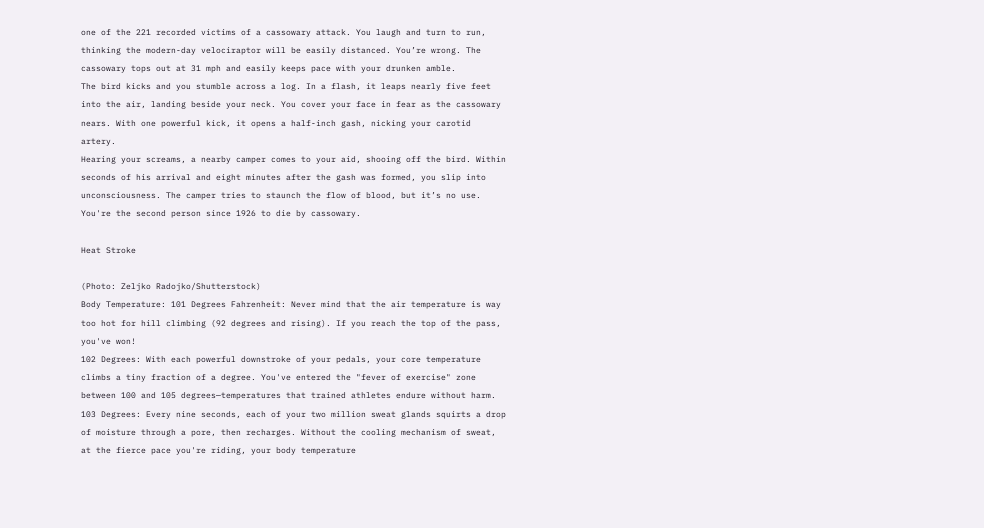one of the 221 recorded victims of a cassowary attack. You laugh and turn to run, thinking the modern-day velociraptor will be easily distanced. You’re wrong. The cassowary tops out at 31 mph and easily keeps pace with your drunken amble.
The bird kicks and you stumble across a log. In a flash, it leaps nearly five feet into the air, landing beside your neck. You cover your face in fear as the cassowary nears. With one powerful kick, it opens a half-inch gash, nicking your carotid artery.
Hearing your screams, a nearby camper comes to your aid, shooing off the bird. Within seconds of his arrival and eight minutes after the gash was formed, you slip into unconsciousness. The camper tries to staunch the flow of blood, but it’s no use. You're the second person since 1926 to die by cassowary.

Heat Stroke

(Photo: Zeljko Radojko/Shutterstock)
Body Temperature: 101 Degrees Fahrenheit: Never mind that the air temperature is way too hot for hill climbing (92 degrees and rising). If you reach the top of the pass, you've won!
102 Degrees: With each powerful downstroke of your pedals, your core temperature climbs a tiny fraction of a degree. You've entered the "fever of exercise" zone between 100 and 105 degrees—temperatures that trained athletes endure without harm.
103 Degrees: Every nine seconds, each of your two million sweat glands squirts a drop of moisture through a pore, then recharges. Without the cooling mechanism of sweat, at the fierce pace you're riding, your body temperature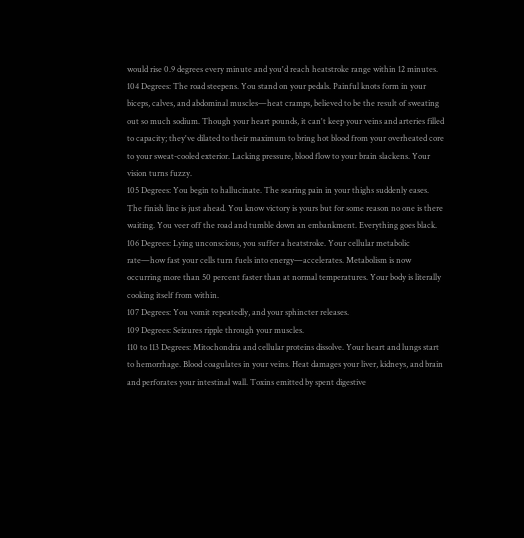would rise 0.9 degrees every minute and you'd reach heatstroke range within 12 minutes.
104 Degrees: The road steepens. You stand on your pedals. Painful knots form in your biceps, calves, and abdominal muscles—heat cramps, believed to be the result of sweating out so much sodium. Though your heart pounds, it can't keep your veins and arteries filled to capacity; they've dilated to their maximum to bring hot blood from your overheated core to your sweat-cooled exterior. Lacking pressure, blood flow to your brain slackens. Your vision turns fuzzy.
105 Degrees: You begin to hallucinate. The searing pain in your thighs suddenly eases. The finish line is just ahead. You know victory is yours but for some reason no one is there waiting. You veer off the road and tumble down an embankment. Everything goes black.
106 Degrees: Lying unconscious, you suffer a heatstroke. Your cellular metabolic rate—how fast your cells turn fuels into energy—accelerates. Metabolism is now occurring more than 50 percent faster than at normal temperatures. Your body is literally cooking itself from within.
107 Degrees: You vomit repeatedly, and your sphincter releases.
109 Degrees: Seizures ripple through your muscles.
110 to 113 Degrees: Mitochondria and cellular proteins dissolve. Your heart and lungs start to hemorrhage. Blood coagulates in your veins. Heat damages your liver, kidneys, and brain and perforates your intestinal wall. Toxins emitted by spent digestive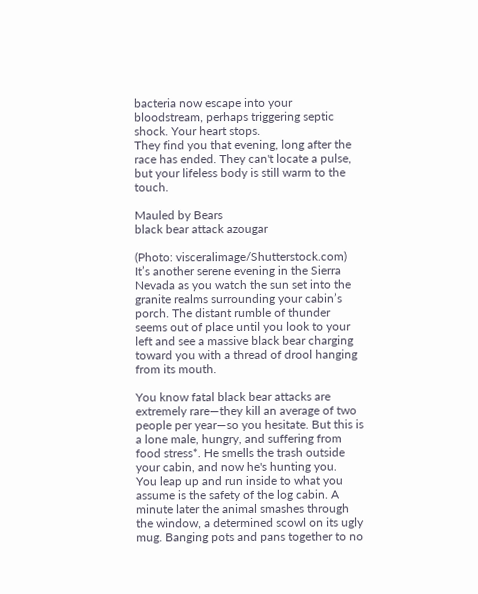bacteria now escape into your bloodstream, perhaps triggering septic shock. Your heart stops.
They find you that evening, long after the race has ended. They can't locate a pulse, but your lifeless body is still warm to the touch.

Mauled by Bears
black bear attack azougar

(Photo: visceralimage/Shutterstock.com)
It’s another serene evening in the Sierra Nevada as you watch the sun set into the granite realms surrounding your cabin’s porch. The distant rumble of thunder seems out of place until you look to your left and see a massive black bear charging toward you with a thread of drool hanging from its mouth.

You know fatal black bear attacks are extremely rare—they kill an average of two people per year—so you hesitate. But this is a lone male, hungry, and suffering from food stress*. He smells the trash outside your cabin, and now he's hunting you.
You leap up and run inside to what you assume is the safety of the log cabin. A minute later the animal smashes through the window, a determined scowl on its ugly mug. Banging pots and pans together to no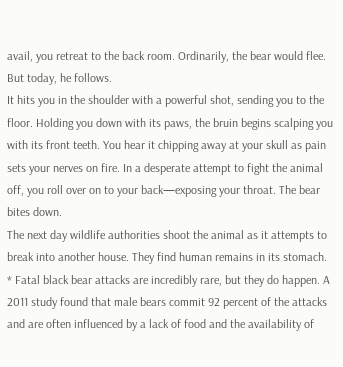avail, you retreat to the back room. Ordinarily, the bear would flee. But today, he follows.
It hits you in the shoulder with a powerful shot, sending you to the floor. Holding you down with its paws, the bruin begins scalping you with its front teeth. You hear it chipping away at your skull as pain sets your nerves on fire. In a desperate attempt to fight the animal off, you roll over on to your back—exposing your throat. The bear bites down.
The next day wildlife authorities shoot the animal as it attempts to break into another house. They find human remains in its stomach.
* Fatal black bear attacks are incredibly rare, but they do happen. A 2011 study found that male bears commit 92 percent of the attacks and are often influenced by a lack of food and the availability of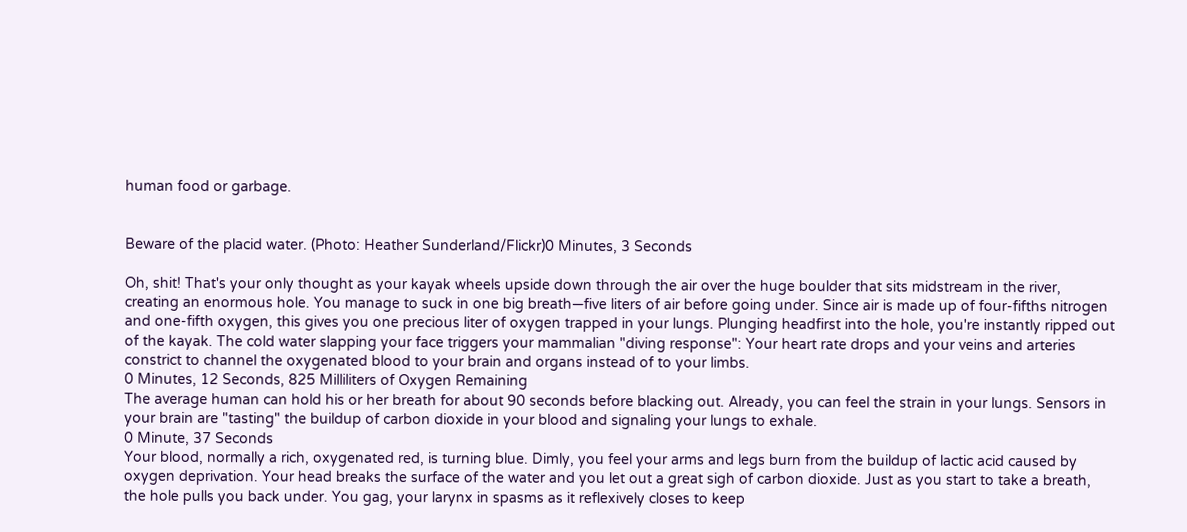human food or garbage.


Beware of the placid water. (Photo: Heather Sunderland/Flickr)0 Minutes, 3 Seconds

Oh, shit! That's your only thought as your kayak wheels upside down through the air over the huge boulder that sits midstream in the river, creating an enormous hole. You manage to suck in one big breath—five liters of air before going under. Since air is made up of four-fifths nitrogen and one-fifth oxygen, this gives you one precious liter of oxygen trapped in your lungs. Plunging headfirst into the hole, you're instantly ripped out of the kayak. The cold water slapping your face triggers your mammalian "diving response": Your heart rate drops and your veins and arteries constrict to channel the oxygenated blood to your brain and organs instead of to your limbs.
0 Minutes, 12 Seconds, 825 Milliliters of Oxygen Remaining
The average human can hold his or her breath for about 90 seconds before blacking out. Already, you can feel the strain in your lungs. Sensors in your brain are "tasting" the buildup of carbon dioxide in your blood and signaling your lungs to exhale.
0 Minute, 37 Seconds
Your blood, normally a rich, oxygenated red, is turning blue. Dimly, you feel your arms and legs burn from the buildup of lactic acid caused by oxygen deprivation. Your head breaks the surface of the water and you let out a great sigh of carbon dioxide. Just as you start to take a breath, the hole pulls you back under. You gag, your larynx in spasms as it reflexively closes to keep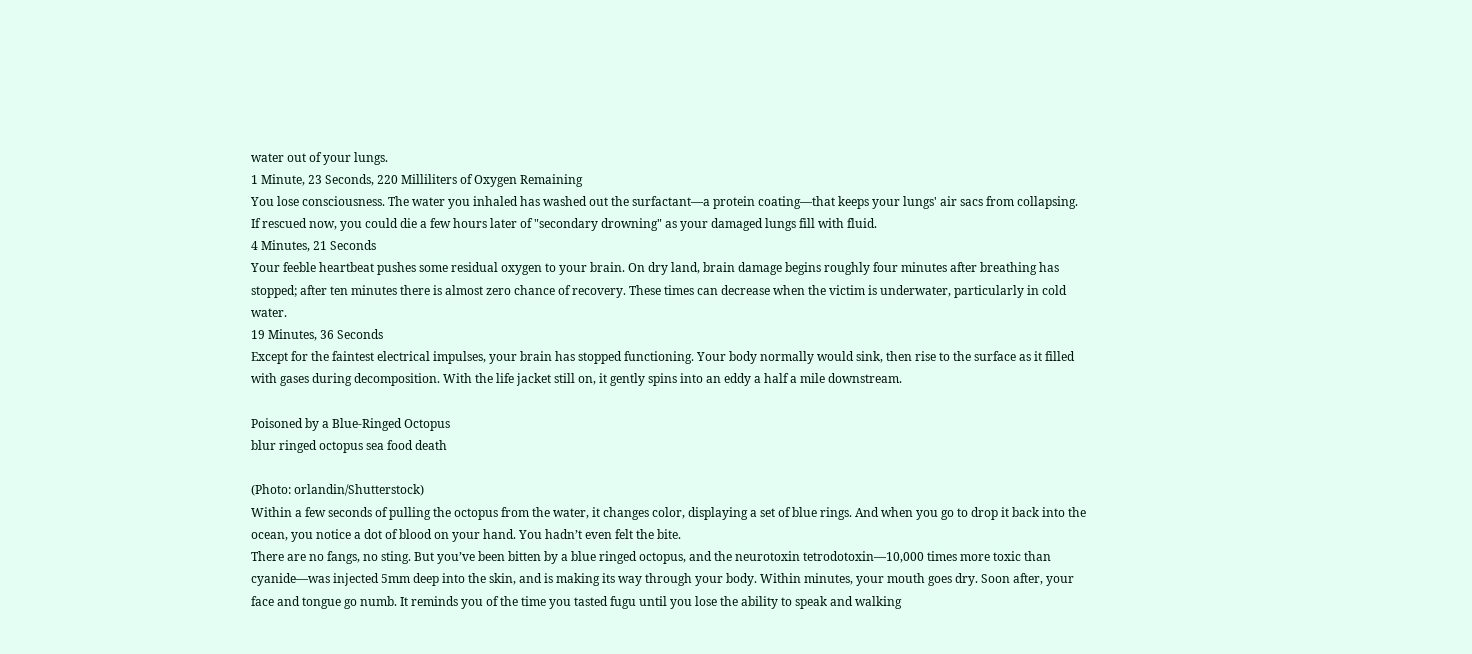water out of your lungs.
1 Minute, 23 Seconds, 220 Milliliters of Oxygen Remaining
You lose consciousness. The water you inhaled has washed out the surfactant—a protein coating—that keeps your lungs' air sacs from collapsing. If rescued now, you could die a few hours later of "secondary drowning" as your damaged lungs fill with fluid.
4 Minutes, 21 Seconds
Your feeble heartbeat pushes some residual oxygen to your brain. On dry land, brain damage begins roughly four minutes after breathing has stopped; after ten minutes there is almost zero chance of recovery. These times can decrease when the victim is underwater, particularly in cold water.
19 Minutes, 36 Seconds
Except for the faintest electrical impulses, your brain has stopped functioning. Your body normally would sink, then rise to the surface as it filled with gases during decomposition. With the life jacket still on, it gently spins into an eddy a half a mile downstream.

Poisoned by a Blue-Ringed Octopus
blur ringed octopus sea food death

(Photo: orlandin/Shutterstock)
Within a few seconds of pulling the octopus from the water, it changes color, displaying a set of blue rings. And when you go to drop it back into the ocean, you notice a dot of blood on your hand. You hadn’t even felt the bite.
There are no fangs, no sting. But you’ve been bitten by a blue ringed octopus, and the neurotoxin tetrodotoxin—10,000 times more toxic than cyanide—was injected 5mm deep into the skin, and is making its way through your body. Within minutes, your mouth goes dry. Soon after, your face and tongue go numb. It reminds you of the time you tasted fugu until you lose the ability to speak and walking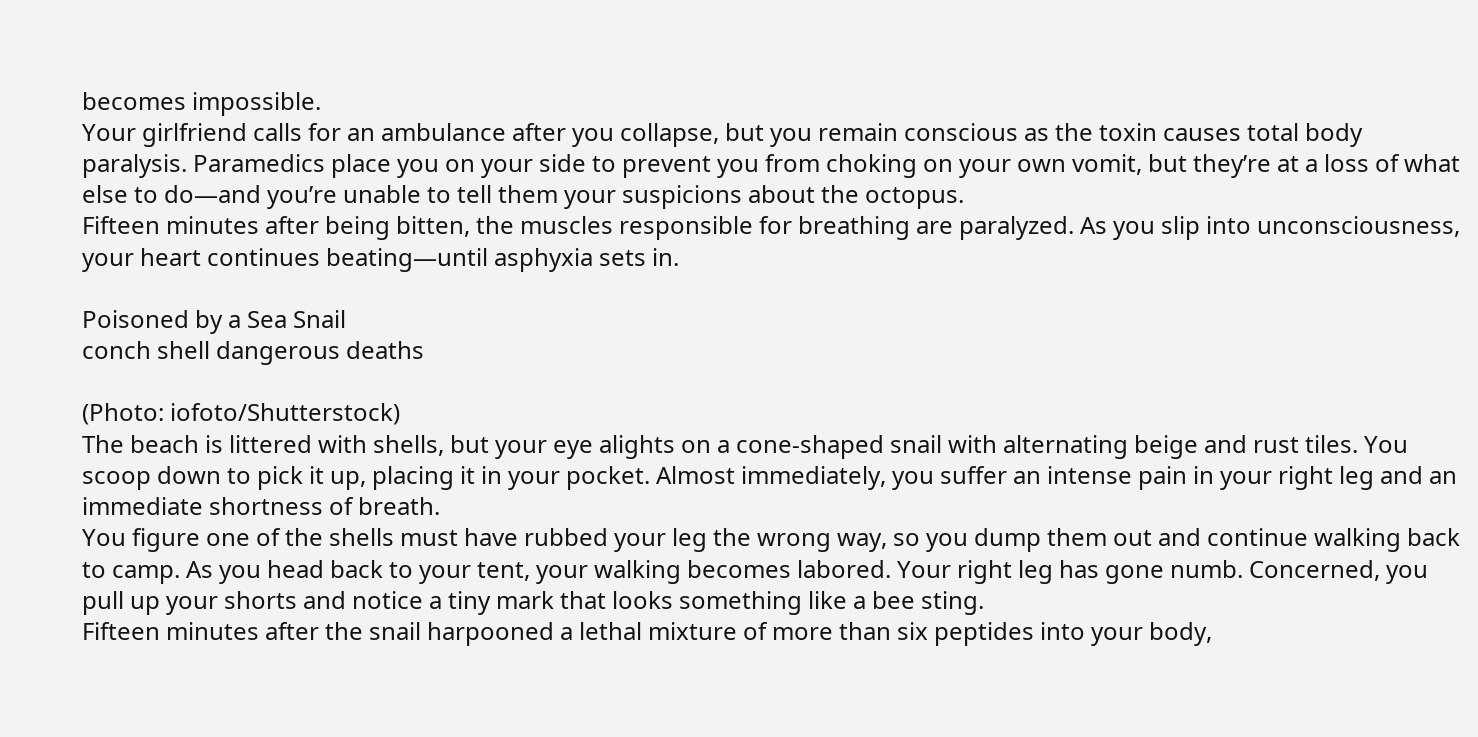becomes impossible.
Your girlfriend calls for an ambulance after you collapse, but you remain conscious as the toxin causes total body paralysis. Paramedics place you on your side to prevent you from choking on your own vomit, but they’re at a loss of what else to do—and you’re unable to tell them your suspicions about the octopus.
Fifteen minutes after being bitten, the muscles responsible for breathing are paralyzed. As you slip into unconsciousness, your heart continues beating—until asphyxia sets in.

Poisoned by a Sea Snail
conch shell dangerous deaths

(Photo: iofoto/Shutterstock)
The beach is littered with shells, but your eye alights on a cone-shaped snail with alternating beige and rust tiles. You scoop down to pick it up, placing it in your pocket. Almost immediately, you suffer an intense pain in your right leg and an immediate shortness of breath.
You figure one of the shells must have rubbed your leg the wrong way, so you dump them out and continue walking back to camp. As you head back to your tent, your walking becomes labored. Your right leg has gone numb. Concerned, you pull up your shorts and notice a tiny mark that looks something like a bee sting.
Fifteen minutes after the snail harpooned a lethal mixture of more than six peptides into your body,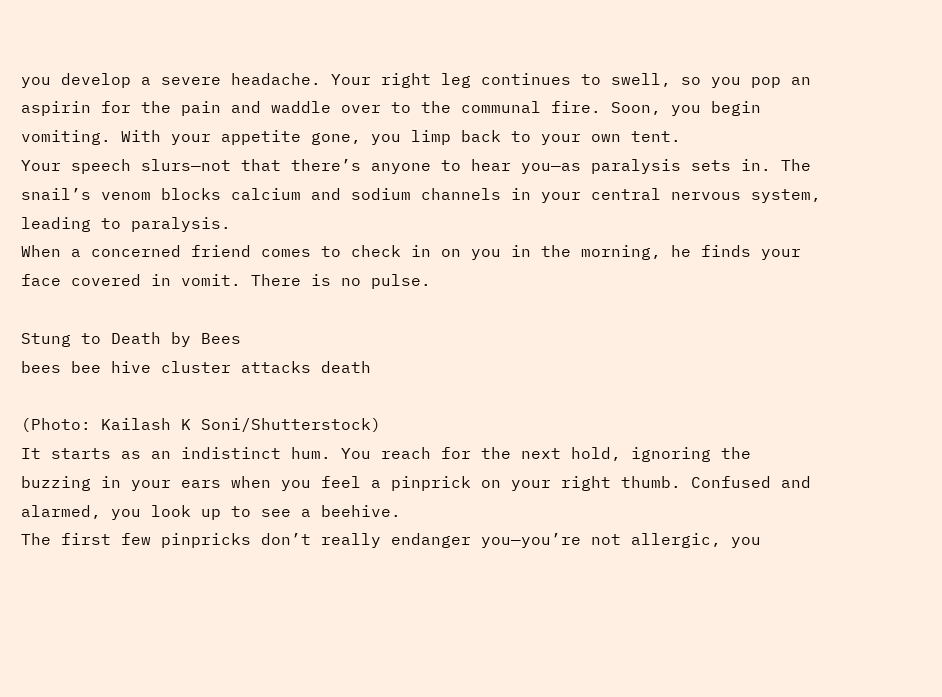you develop a severe headache. Your right leg continues to swell, so you pop an aspirin for the pain and waddle over to the communal fire. Soon, you begin vomiting. With your appetite gone, you limp back to your own tent.
Your speech slurs—not that there’s anyone to hear you—as paralysis sets in. The snail’s venom blocks calcium and sodium channels in your central nervous system, leading to paralysis.
When a concerned friend comes to check in on you in the morning, he finds your face covered in vomit. There is no pulse.

Stung to Death by Bees
bees bee hive cluster attacks death

(Photo: Kailash K Soni/Shutterstock)
It starts as an indistinct hum. You reach for the next hold, ignoring the buzzing in your ears when you feel a pinprick on your right thumb. Confused and alarmed, you look up to see a beehive.
The first few pinpricks don’t really endanger you—you’re not allergic, you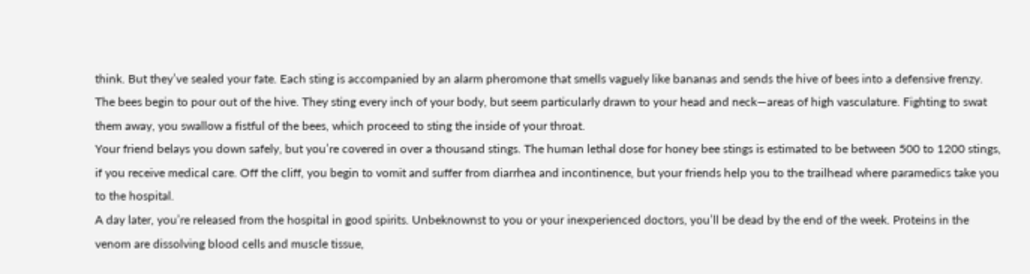think. But they’ve sealed your fate. Each sting is accompanied by an alarm pheromone that smells vaguely like bananas and sends the hive of bees into a defensive frenzy.
The bees begin to pour out of the hive. They sting every inch of your body, but seem particularly drawn to your head and neck—areas of high vasculature. Fighting to swat them away, you swallow a fistful of the bees, which proceed to sting the inside of your throat.
Your friend belays you down safely, but you’re covered in over a thousand stings. The human lethal dose for honey bee stings is estimated to be between 500 to 1200 stings, if you receive medical care. Off the cliff, you begin to vomit and suffer from diarrhea and incontinence, but your friends help you to the trailhead where paramedics take you to the hospital.
A day later, you’re released from the hospital in good spirits. Unbeknownst to you or your inexperienced doctors, you’ll be dead by the end of the week. Proteins in the venom are dissolving blood cells and muscle tissue,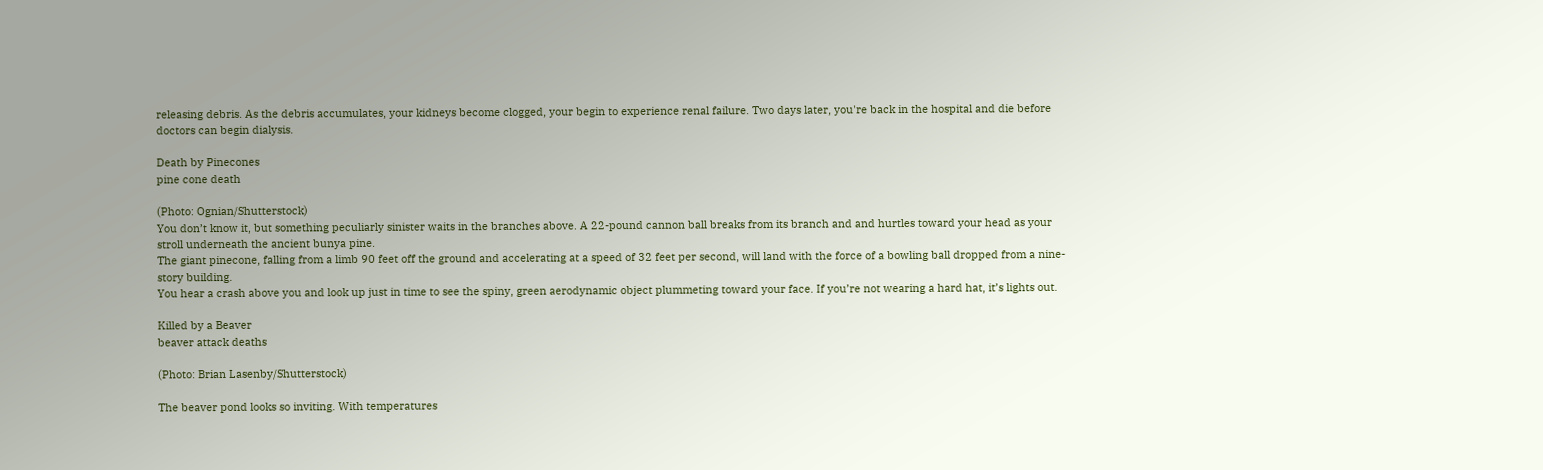releasing debris. As the debris accumulates, your kidneys become clogged, your begin to experience renal failure. Two days later, you're back in the hospital and die before doctors can begin dialysis.

Death by Pinecones
pine cone death

(Photo: Ognian/Shutterstock)
You don’t know it, but something peculiarly sinister waits in the branches above. A 22-pound cannon ball breaks from its branch and and hurtles toward your head as your stroll underneath the ancient bunya pine.
The giant pinecone, falling from a limb 90 feet off the ground and accelerating at a speed of 32 feet per second, will land with the force of a bowling ball dropped from a nine-story building.
You hear a crash above you and look up just in time to see the spiny, green aerodynamic object plummeting toward your face. If you’re not wearing a hard hat, it’s lights out.

Killed by a Beaver
beaver attack deaths

(Photo: Brian Lasenby/Shutterstock)

The beaver pond looks so inviting. With temperatures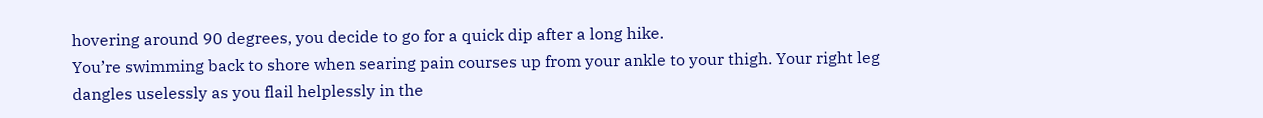hovering around 90 degrees, you decide to go for a quick dip after a long hike.
You’re swimming back to shore when searing pain courses up from your ankle to your thigh. Your right leg dangles uselessly as you flail helplessly in the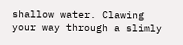shallow water. Clawing your way through a slimly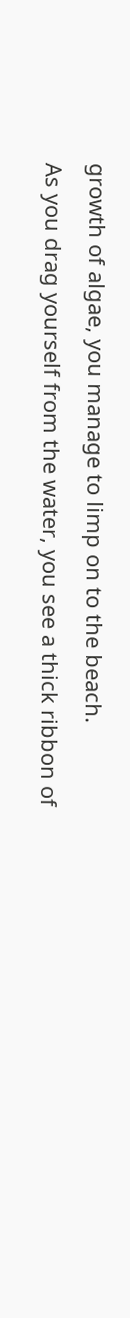growth of algae, you manage to limp on to the beach.
As you drag yourself from the water, you see a thick ribbon of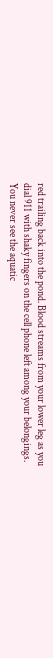red trailing back into the pond. Blood streams from your lower leg as you dial 911 with shaky fingers on the cell phone left among your belongings.
You never see the aquatic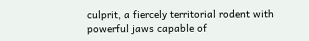culprit, a fiercely territorial rodent with powerful jaws capable of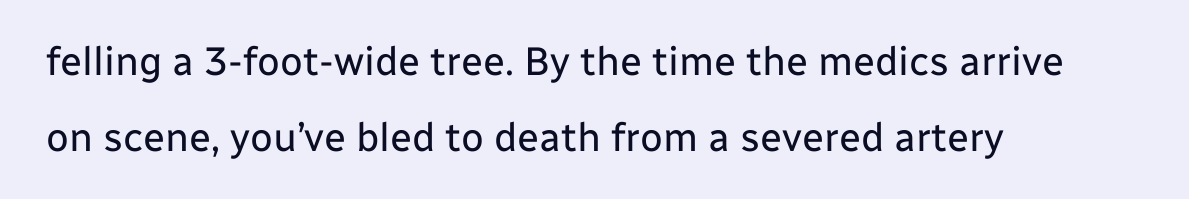felling a 3-foot-wide tree. By the time the medics arrive on scene, you’ve bled to death from a severed artery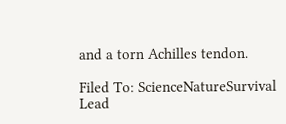and a torn Achilles tendon.

Filed To: ScienceNatureSurvival
Lead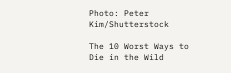Photo: Peter Kim/Shutterstock

The 10 Worst Ways to Die in the Wild